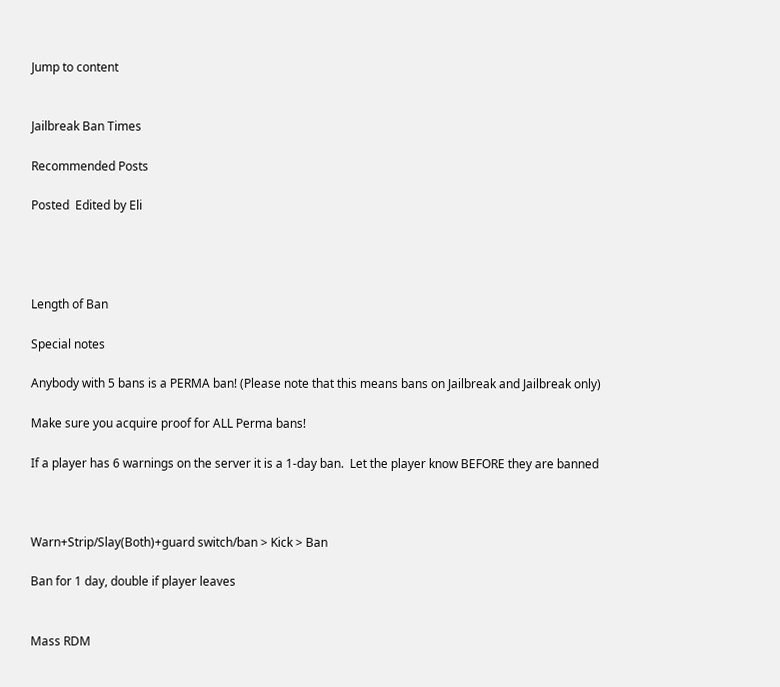Jump to content


Jailbreak Ban Times

Recommended Posts

Posted  Edited by Eli




Length of Ban

Special notes

Anybody with 5 bans is a PERMA ban! (Please note that this means bans on Jailbreak and Jailbreak only)

Make sure you acquire proof for ALL Perma bans!

If a player has 6 warnings on the server it is a 1-day ban.  Let the player know BEFORE they are banned



Warn+Strip/Slay(Both)+guard switch/ban > Kick > Ban

Ban for 1 day, double if player leaves


Mass RDM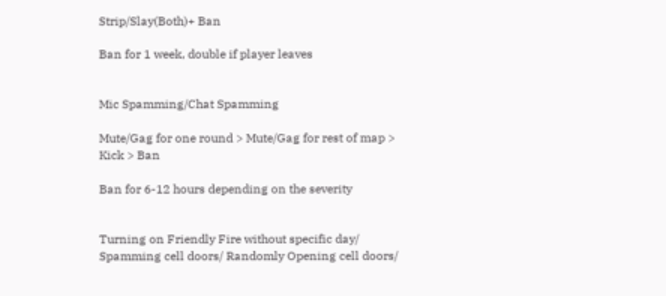Strip/Slay(Both)+ Ban

Ban for 1 week, double if player leaves


Mic Spamming/Chat Spamming

Mute/Gag for one round > Mute/Gag for rest of map > Kick > Ban

Ban for 6-12 hours depending on the severity


Turning on Friendly Fire without specific day/ Spamming cell doors/ Randomly Opening cell doors/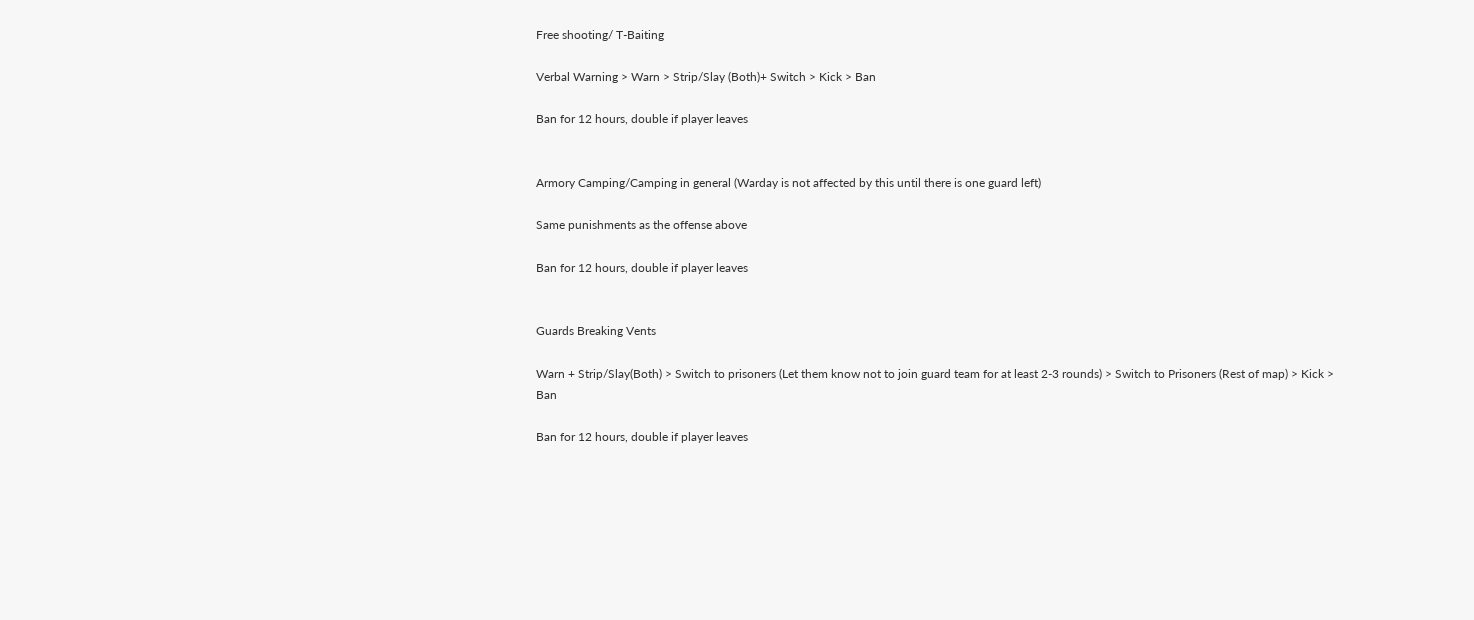Free shooting/ T-Baiting

Verbal Warning > Warn > Strip/Slay (Both)+ Switch > Kick > Ban

Ban for 12 hours, double if player leaves


Armory Camping/Camping in general (Warday is not affected by this until there is one guard left)

Same punishments as the offense above

Ban for 12 hours, double if player leaves


Guards Breaking Vents

Warn + Strip/Slay(Both) > Switch to prisoners (Let them know not to join guard team for at least 2-3 rounds) > Switch to Prisoners (Rest of map) > Kick > Ban

Ban for 12 hours, double if player leaves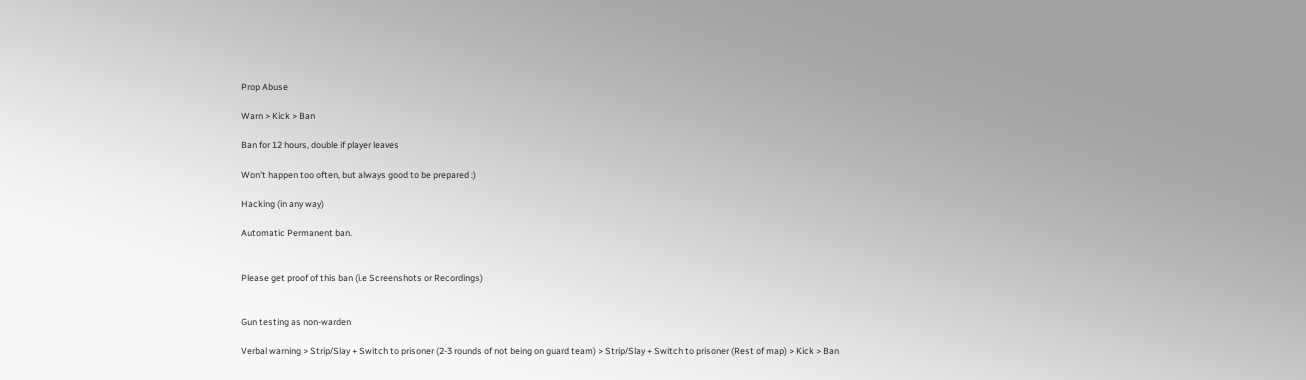Prop Abuse

Warn > Kick > Ban

Ban for 12 hours, double if player leaves

Won't happen too often, but always good to be prepared :)

Hacking (in any way)

Automatic Permanent ban.


Please get proof of this ban (i.e Screenshots or Recordings)


Gun testing as non-warden

Verbal warning > Strip/Slay + Switch to prisoner (2-3 rounds of not being on guard team) > Strip/Slay + Switch to prisoner (Rest of map) > Kick > Ban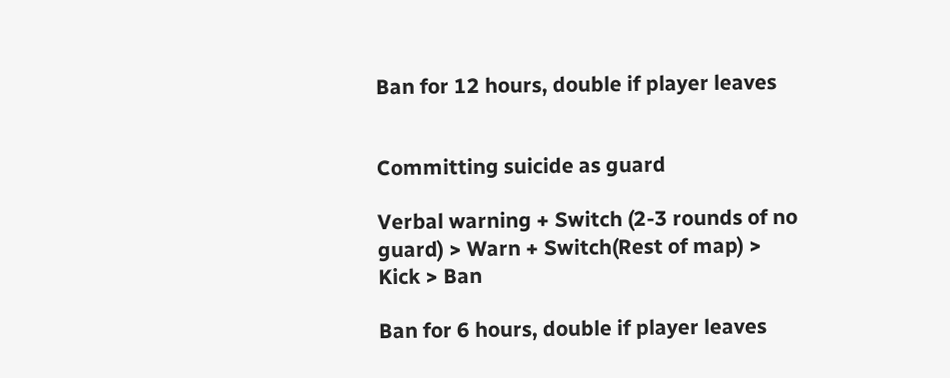Ban for 12 hours, double if player leaves


Committing suicide as guard

Verbal warning + Switch (2-3 rounds of no guard) > Warn + Switch(Rest of map) > Kick > Ban

Ban for 6 hours, double if player leaves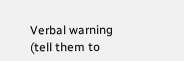Verbal warning (tell them to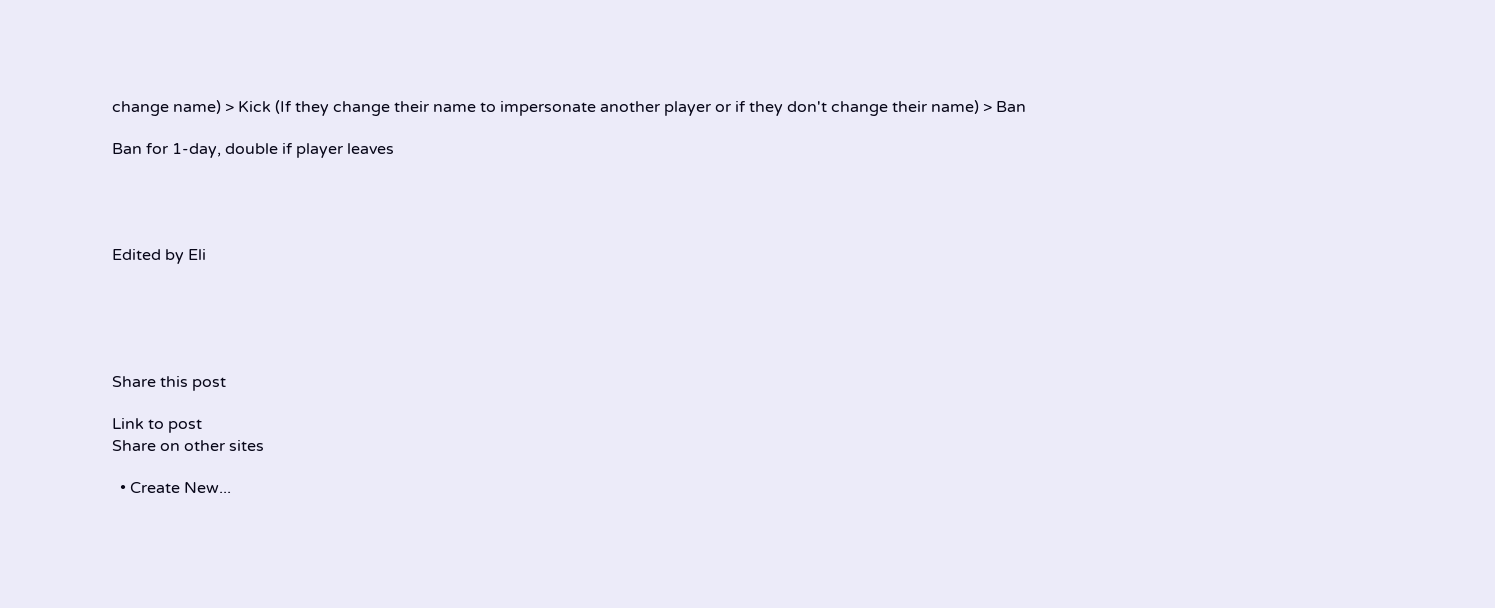change name) > Kick (If they change their name to impersonate another player or if they don't change their name) > Ban

Ban for 1-day, double if player leaves




Edited by Eli





Share this post

Link to post
Share on other sites

  • Create New...